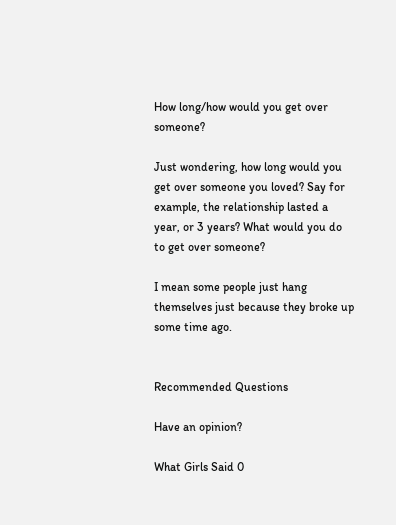How long/how would you get over someone?

Just wondering, how long would you get over someone you loved? Say for example, the relationship lasted a year, or 3 years? What would you do to get over someone?

I mean some people just hang themselves just because they broke up some time ago.


Recommended Questions

Have an opinion?

What Girls Said 0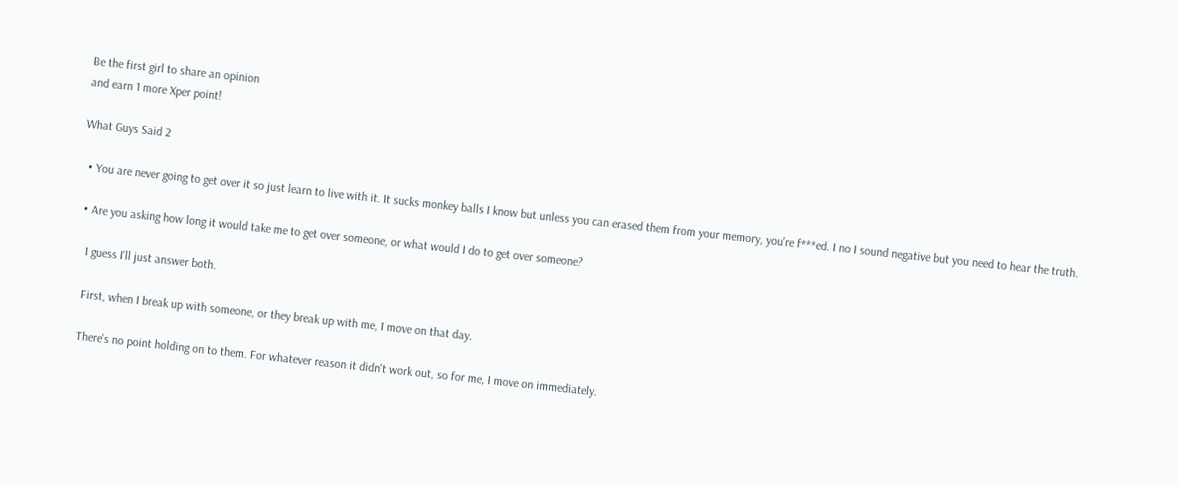Be the first girl to share an opinion
and earn 1 more Xper point!

What Guys Said 2

  • You are never going to get over it so just learn to live with it. It sucks monkey balls I know but unless you can erased them from your memory, you're f***ed. I no I sound negative but you need to hear the truth.

  • Are you asking how long it would take me to get over someone, or what would I do to get over someone?

    I guess I'll just answer both.

    First, when I break up with someone, or they break up with me, I move on that day.

    There's no point holding on to them. For whatever reason it didn't work out, so for me, I move on immediately.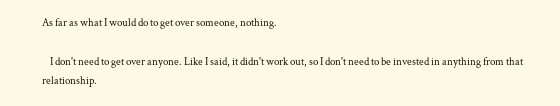As far as what I would do to get over someone, nothing.

    I don't need to get over anyone. Like I said, it didn't work out, so I don't need to be invested in anything from that relationship.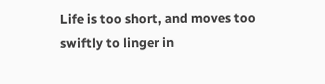Life is too short, and moves too swiftly to linger in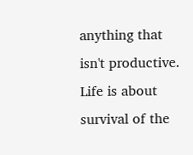anything that isn't productive. Life is about survival of the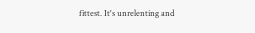fittest. It's unrelenting and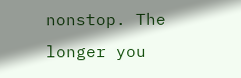nonstop. The longer you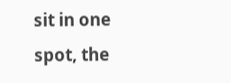sit in one spot, the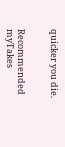quicker you die.


Recommended myTakes